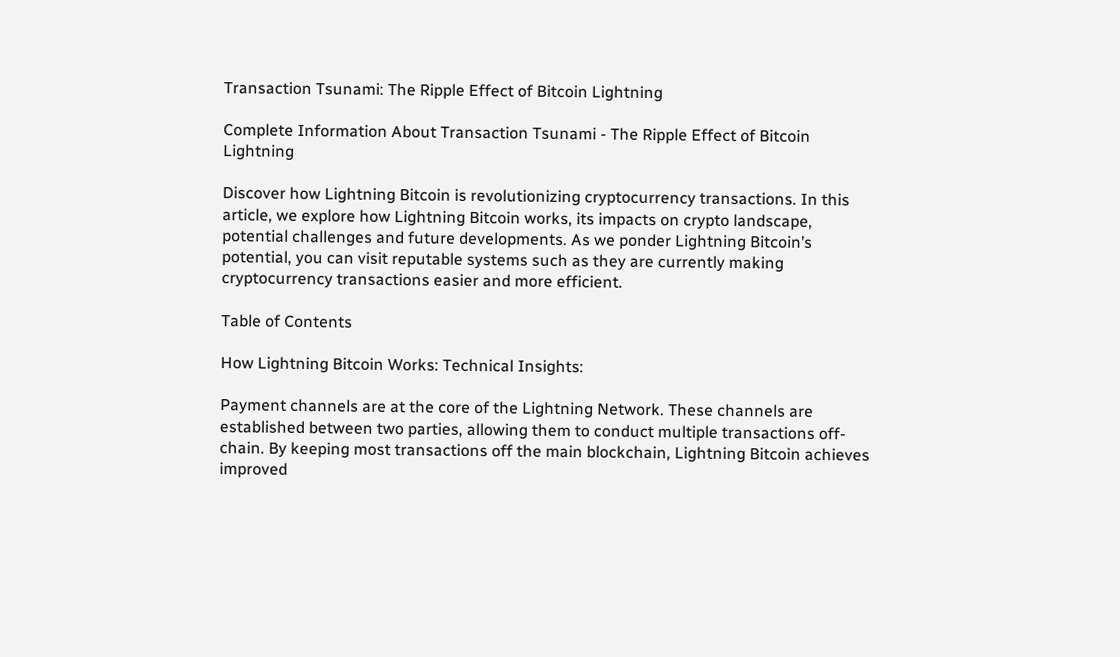Transaction Tsunami: The Ripple Effect of Bitcoin Lightning

Complete Information About Transaction Tsunami - The Ripple Effect of Bitcoin Lightning

Discover how Lightning Bitcoin is revolutionizing cryptocurrency transactions. In this article, we explore how Lightning Bitcoin works, its impacts on crypto landscape, potential challenges and future developments. As we ponder Lightning Bitcoin’s potential, you can visit reputable systems such as they are currently making cryptocurrency transactions easier and more efficient.

Table of Contents

How Lightning Bitcoin Works: Technical Insights:

Payment channels are at the core of the Lightning Network. These channels are established between two parties, allowing them to conduct multiple transactions off-chain. By keeping most transactions off the main blockchain, Lightning Bitcoin achieves improved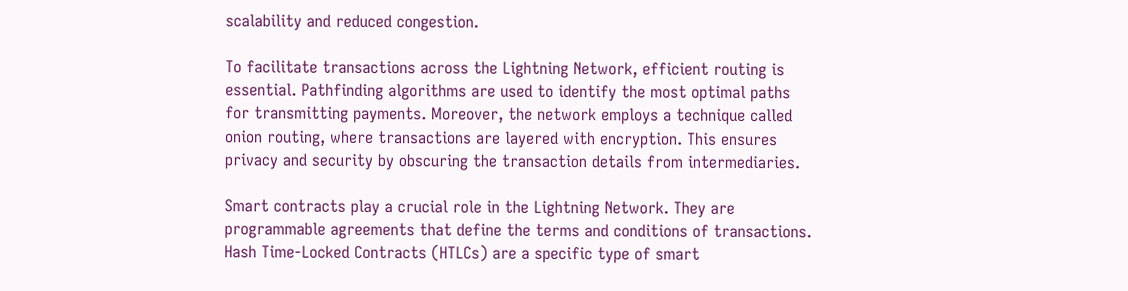scalability and reduced congestion.

To facilitate transactions across the Lightning Network, efficient routing is essential. Pathfinding algorithms are used to identify the most optimal paths for transmitting payments. Moreover, the network employs a technique called onion routing, where transactions are layered with encryption. This ensures privacy and security by obscuring the transaction details from intermediaries.

Smart contracts play a crucial role in the Lightning Network. They are programmable agreements that define the terms and conditions of transactions. Hash Time-Locked Contracts (HTLCs) are a specific type of smart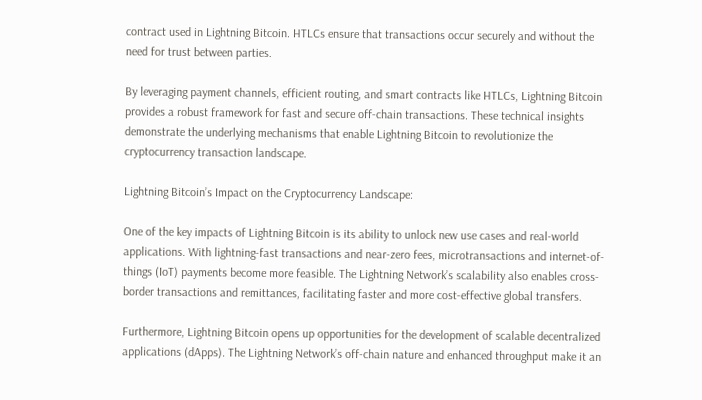contract used in Lightning Bitcoin. HTLCs ensure that transactions occur securely and without the need for trust between parties.

By leveraging payment channels, efficient routing, and smart contracts like HTLCs, Lightning Bitcoin provides a robust framework for fast and secure off-chain transactions. These technical insights demonstrate the underlying mechanisms that enable Lightning Bitcoin to revolutionize the cryptocurrency transaction landscape.

Lightning Bitcoin’s Impact on the Cryptocurrency Landscape:

One of the key impacts of Lightning Bitcoin is its ability to unlock new use cases and real-world applications. With lightning-fast transactions and near-zero fees, microtransactions and internet-of-things (IoT) payments become more feasible. The Lightning Network’s scalability also enables cross-border transactions and remittances, facilitating faster and more cost-effective global transfers.

Furthermore, Lightning Bitcoin opens up opportunities for the development of scalable decentralized applications (dApps). The Lightning Network’s off-chain nature and enhanced throughput make it an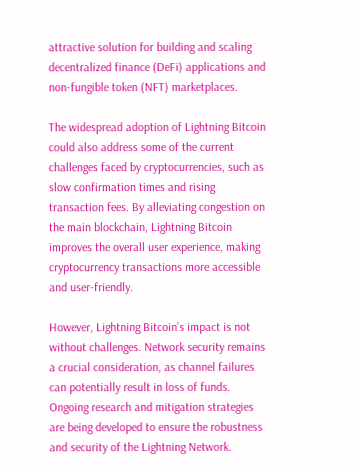attractive solution for building and scaling decentralized finance (DeFi) applications and non-fungible token (NFT) marketplaces.

The widespread adoption of Lightning Bitcoin could also address some of the current challenges faced by cryptocurrencies, such as slow confirmation times and rising transaction fees. By alleviating congestion on the main blockchain, Lightning Bitcoin improves the overall user experience, making cryptocurrency transactions more accessible and user-friendly.

However, Lightning Bitcoin’s impact is not without challenges. Network security remains a crucial consideration, as channel failures can potentially result in loss of funds. Ongoing research and mitigation strategies are being developed to ensure the robustness and security of the Lightning Network.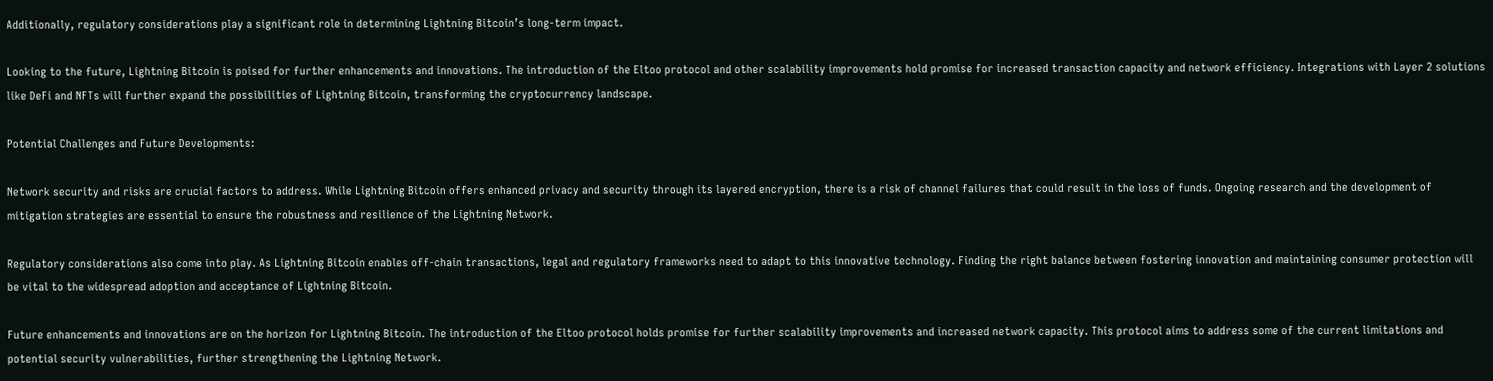Additionally, regulatory considerations play a significant role in determining Lightning Bitcoin’s long-term impact.

Looking to the future, Lightning Bitcoin is poised for further enhancements and innovations. The introduction of the Eltoo protocol and other scalability improvements hold promise for increased transaction capacity and network efficiency. Integrations with Layer 2 solutions like DeFi and NFTs will further expand the possibilities of Lightning Bitcoin, transforming the cryptocurrency landscape.

Potential Challenges and Future Developments:

Network security and risks are crucial factors to address. While Lightning Bitcoin offers enhanced privacy and security through its layered encryption, there is a risk of channel failures that could result in the loss of funds. Ongoing research and the development of mitigation strategies are essential to ensure the robustness and resilience of the Lightning Network.

Regulatory considerations also come into play. As Lightning Bitcoin enables off-chain transactions, legal and regulatory frameworks need to adapt to this innovative technology. Finding the right balance between fostering innovation and maintaining consumer protection will be vital to the widespread adoption and acceptance of Lightning Bitcoin.

Future enhancements and innovations are on the horizon for Lightning Bitcoin. The introduction of the Eltoo protocol holds promise for further scalability improvements and increased network capacity. This protocol aims to address some of the current limitations and potential security vulnerabilities, further strengthening the Lightning Network.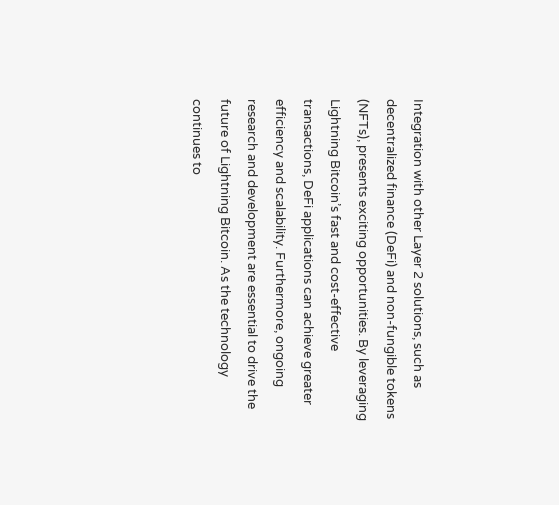Integration with other Layer 2 solutions, such as decentralized finance (DeFi) and non-fungible tokens (NFTs), presents exciting opportunities. By leveraging Lightning Bitcoin’s fast and cost-effective transactions, DeFi applications can achieve greater efficiency and scalability. Furthermore, ongoing research and development are essential to drive the future of Lightning Bitcoin. As the technology continues to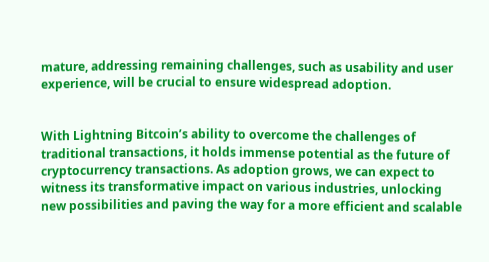mature, addressing remaining challenges, such as usability and user experience, will be crucial to ensure widespread adoption.


With Lightning Bitcoin’s ability to overcome the challenges of traditional transactions, it holds immense potential as the future of cryptocurrency transactions. As adoption grows, we can expect to witness its transformative impact on various industries, unlocking new possibilities and paving the way for a more efficient and scalable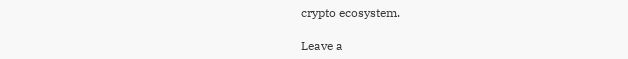crypto ecosystem.

Leave a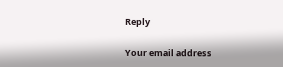Reply

Your email address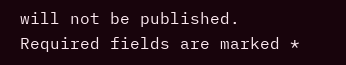will not be published. Required fields are marked *